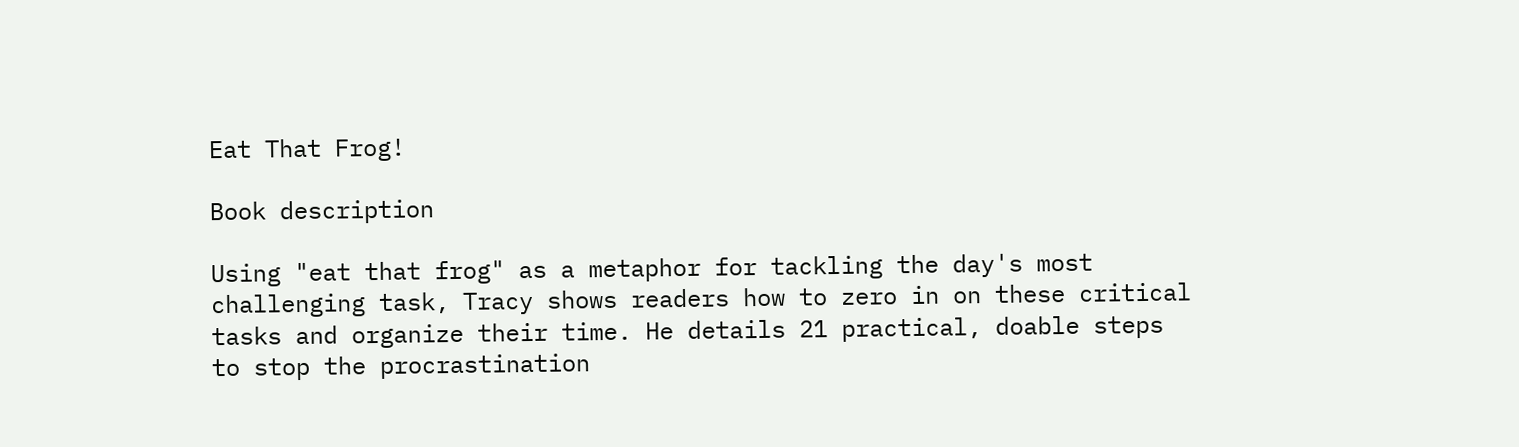Eat That Frog!

Book description

Using "eat that frog" as a metaphor for tackling the day's most challenging task, Tracy shows readers how to zero in on these critical tasks and organize their time. He details 21 practical, doable steps to stop the procrastination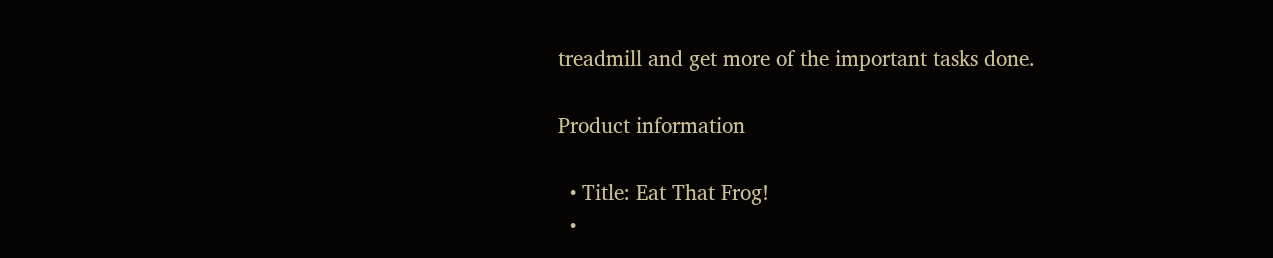treadmill and get more of the important tasks done.

Product information

  • Title: Eat That Frog!
  •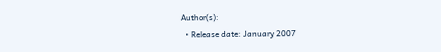Author(s):
  • Release date: January 2007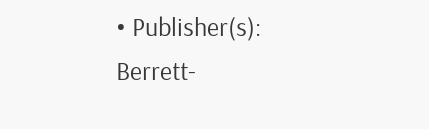• Publisher(s): Berrett-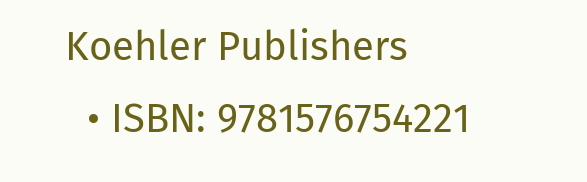Koehler Publishers
  • ISBN: 9781576754221